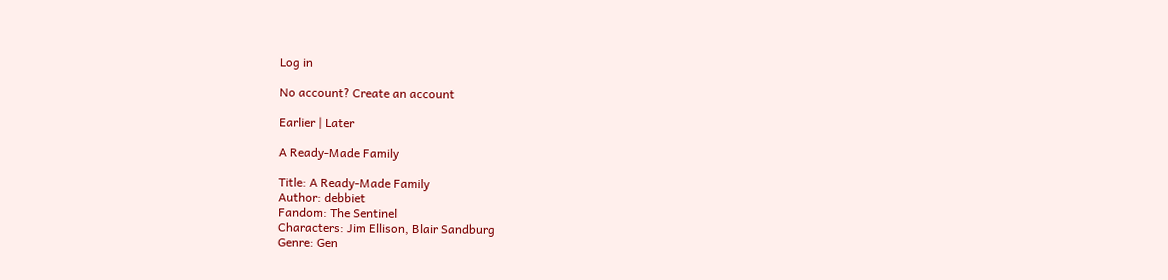Log in

No account? Create an account

Earlier | Later

A Ready-Made Family

Title: A Ready-Made Family
Author: debbiet
Fandom: The Sentinel
Characters: Jim Ellison, Blair Sandburg
Genre: Gen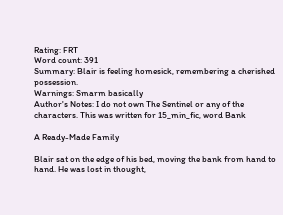Rating: FRT
Word count: 391
Summary: Blair is feeling homesick, remembering a cherished possession.
Warnings: Smarm basically
Author's Notes: I do not own The Sentinel or any of the characters. This was written for 15_min_fic, word Bank

A Ready-Made Family

Blair sat on the edge of his bed, moving the bank from hand to hand. He was lost in thought,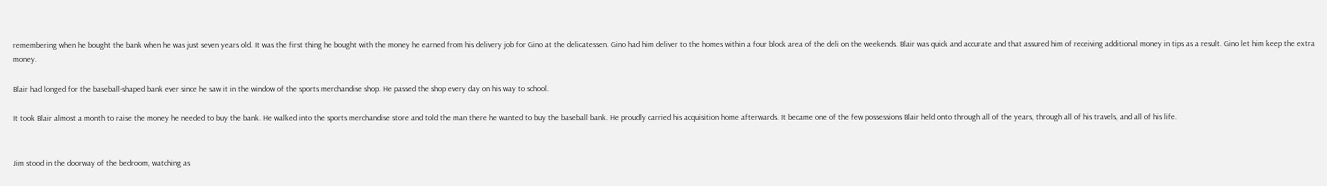remembering when he bought the bank when he was just seven years old. It was the first thing he bought with the money he earned from his delivery job for Gino at the delicatessen. Gino had him deliver to the homes within a four block area of the deli on the weekends. Blair was quick and accurate and that assured him of receiving additional money in tips as a result. Gino let him keep the extra money.

Blair had longed for the baseball-shaped bank ever since he saw it in the window of the sports merchandise shop. He passed the shop every day on his way to school.

It took Blair almost a month to raise the money he needed to buy the bank. He walked into the sports merchandise store and told the man there he wanted to buy the baseball bank. He proudly carried his acquisition home afterwards. It became one of the few possessions Blair held onto through all of the years, through all of his travels, and all of his life.


Jim stood in the doorway of the bedroom, watching as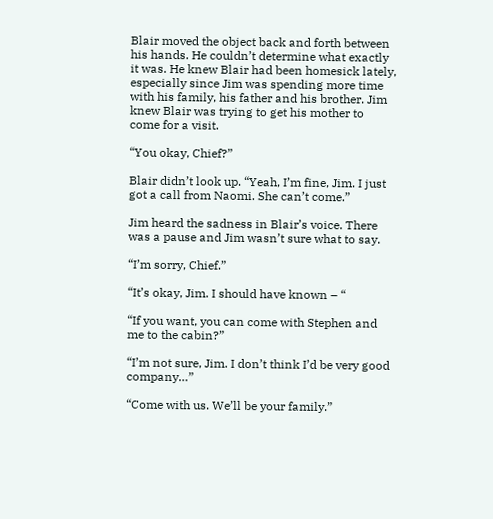Blair moved the object back and forth between his hands. He couldn’t determine what exactly it was. He knew Blair had been homesick lately, especially since Jim was spending more time with his family, his father and his brother. Jim knew Blair was trying to get his mother to come for a visit.

“You okay, Chief?”

Blair didn’t look up. “Yeah, I’m fine, Jim. I just got a call from Naomi. She can’t come.”

Jim heard the sadness in Blair’s voice. There was a pause and Jim wasn’t sure what to say.

“I’m sorry, Chief.”

“It’s okay, Jim. I should have known – “

“If you want, you can come with Stephen and me to the cabin?”

“I’m not sure, Jim. I don’t think I’d be very good company…”

“Come with us. We’ll be your family.”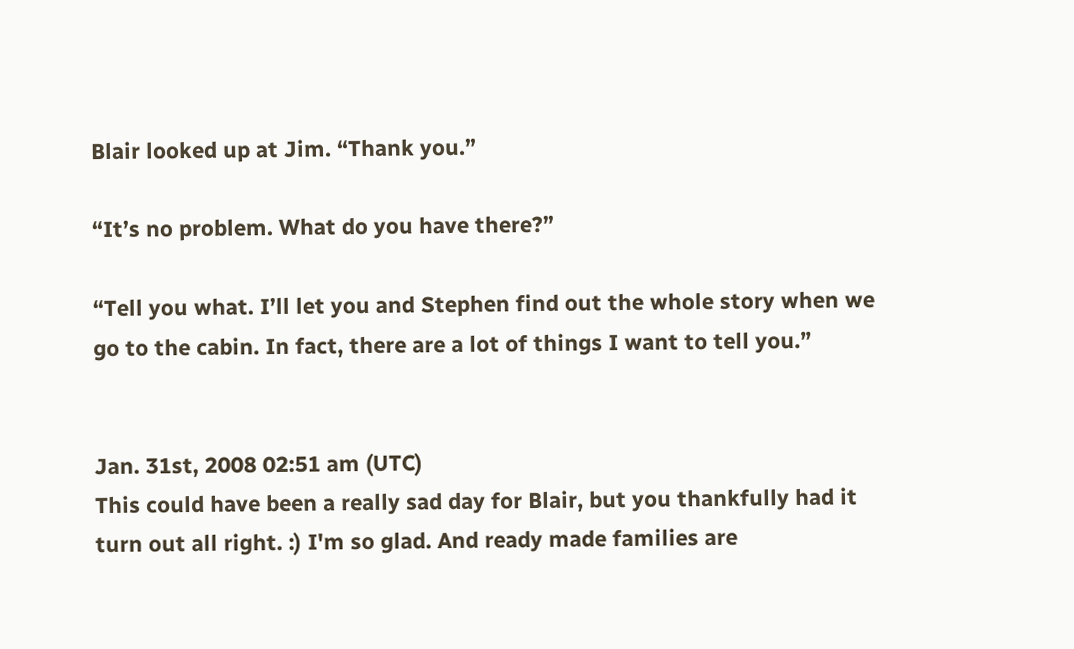Blair looked up at Jim. “Thank you.”

“It’s no problem. What do you have there?”

“Tell you what. I’ll let you and Stephen find out the whole story when we go to the cabin. In fact, there are a lot of things I want to tell you.”


Jan. 31st, 2008 02:51 am (UTC)
This could have been a really sad day for Blair, but you thankfully had it turn out all right. :) I'm so glad. And ready made families are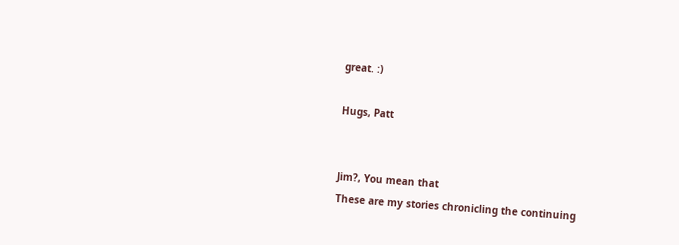great. :)

Hugs, Patt


Jim?, You mean that
These are my stories chronicling the continuing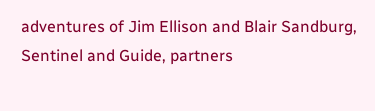adventures of Jim Ellison and Blair Sandburg, Sentinel and Guide, partners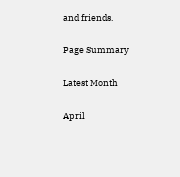and friends.

Page Summary

Latest Month

April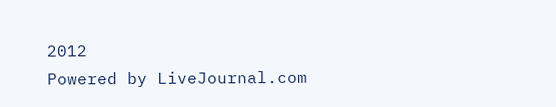2012
Powered by LiveJournal.com